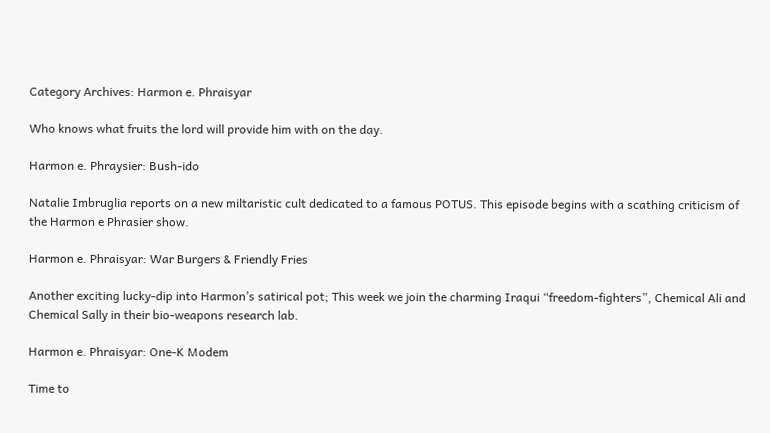Category Archives: Harmon e. Phraisyar

Who knows what fruits the lord will provide him with on the day.

Harmon e. Phraysier: Bush-ido

Natalie Imbruglia reports on a new miltaristic cult dedicated to a famous POTUS. This episode begins with a scathing criticism of the Harmon e Phrasier show.

Harmon e. Phraisyar: War Burgers & Friendly Fries

Another exciting lucky-dip into Harmon’s satirical pot; This week we join the charming Iraqui “freedom-fighters”, Chemical Ali and Chemical Sally in their bio-weapons research lab.

Harmon e. Phraisyar: One-K Modem

Time to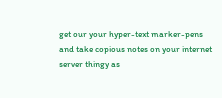get our your hyper-text marker-pens and take copious notes on your internet server thingy as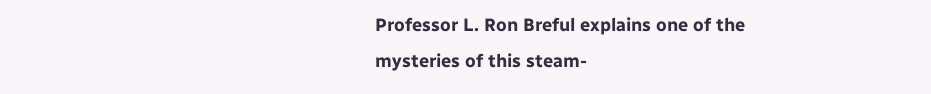Professor L. Ron Breful explains one of the mysteries of this steam-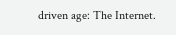driven age: The Internet.